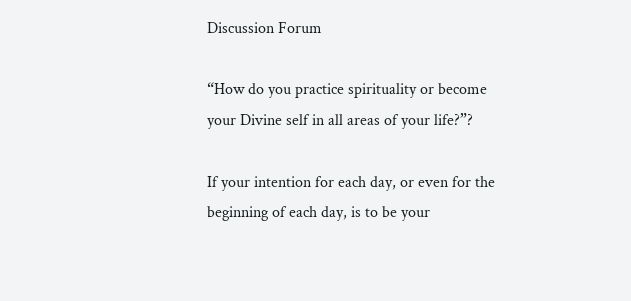Discussion Forum

“How do you practice spirituality or become your Divine self in all areas of your life?”?

If your intention for each day, or even for the beginning of each day, is to be your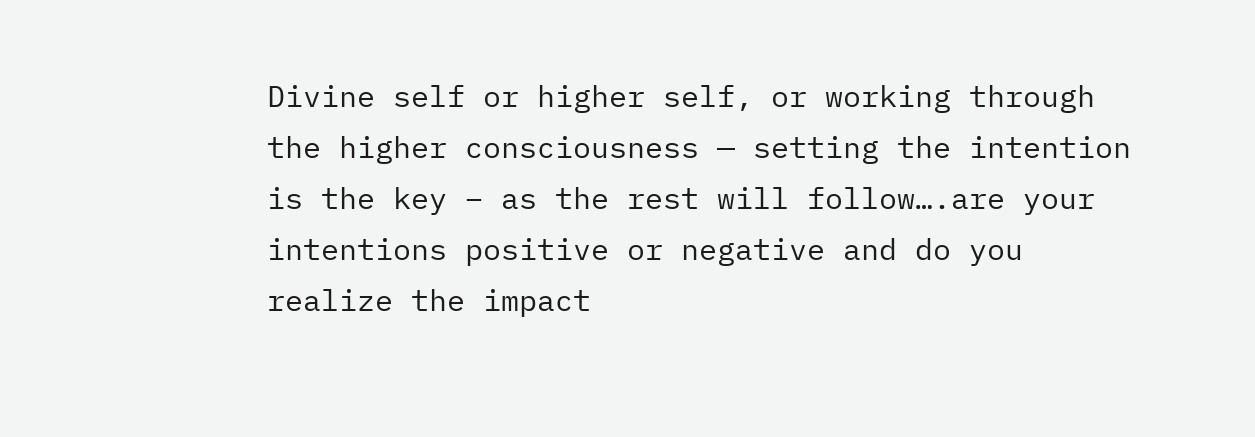Divine self or higher self, or working through the higher consciousness — setting the intention is the key – as the rest will follow….are your intentions positive or negative and do you realize the impact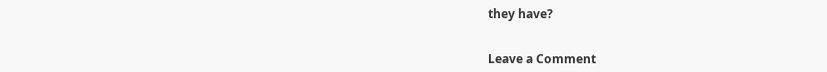they have?


Leave a Comment